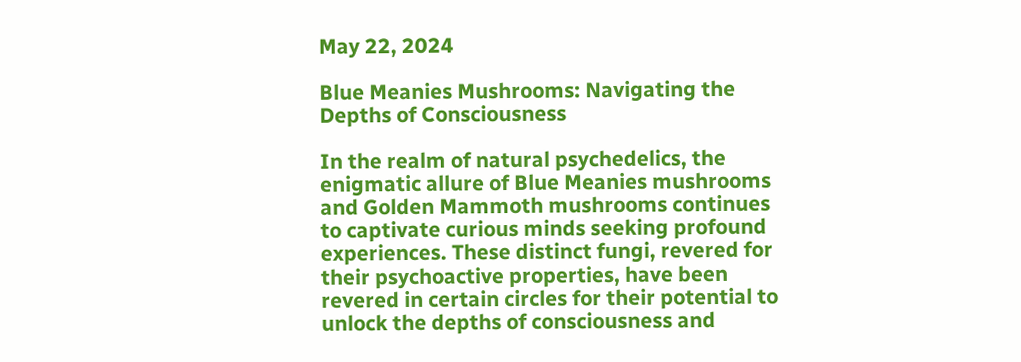May 22, 2024

Blue Meanies Mushrooms: Navigating the Depths of Consciousness

In the realm of natural psychedelics, the enigmatic allure of Blue Meanies mushrooms and Golden Mammoth mushrooms continues to captivate curious minds seeking profound experiences. These distinct fungi, revered for their psychoactive properties, have been revered in certain circles for their potential to unlock the depths of consciousness and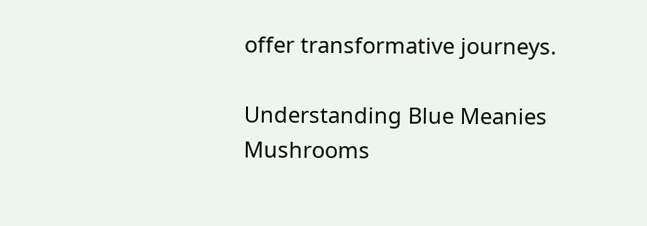offer transformative journeys.

Understanding Blue Meanies Mushrooms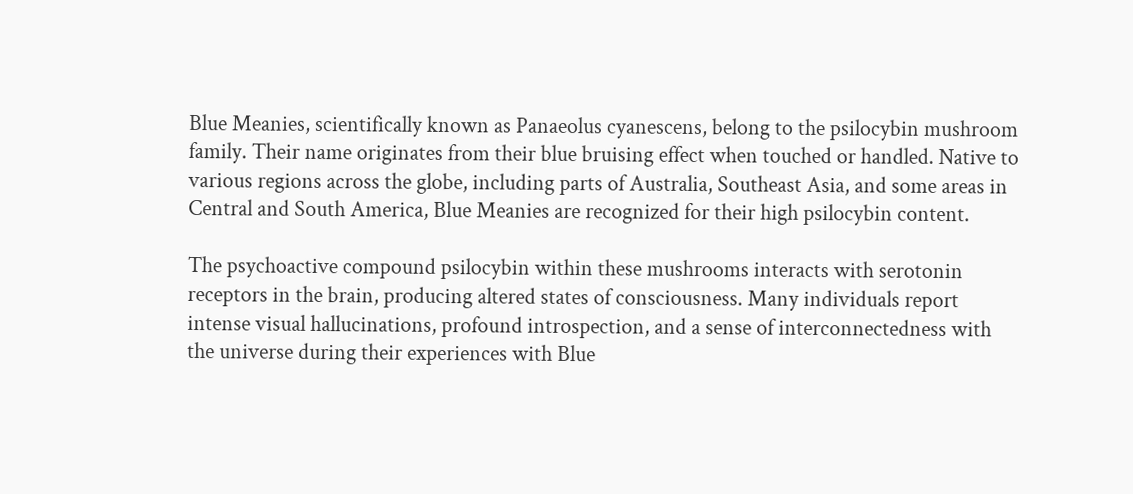Blue Meanies, scientifically known as Panaeolus cyanescens, belong to the psilocybin mushroom family. Their name originates from their blue bruising effect when touched or handled. Native to various regions across the globe, including parts of Australia, Southeast Asia, and some areas in Central and South America, Blue Meanies are recognized for their high psilocybin content.

The psychoactive compound psilocybin within these mushrooms interacts with serotonin receptors in the brain, producing altered states of consciousness. Many individuals report intense visual hallucinations, profound introspection, and a sense of interconnectedness with the universe during their experiences with Blue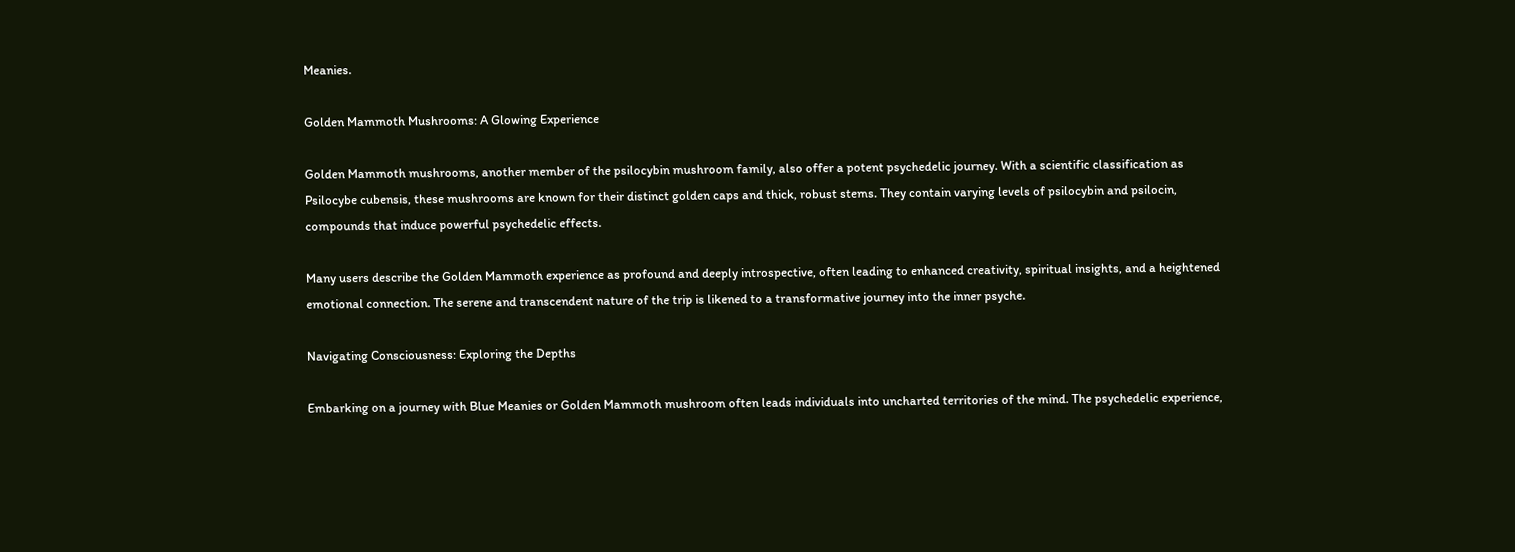Meanies.

Golden Mammoth Mushrooms: A Glowing Experience

Golden Mammoth mushrooms, another member of the psilocybin mushroom family, also offer a potent psychedelic journey. With a scientific classification as Psilocybe cubensis, these mushrooms are known for their distinct golden caps and thick, robust stems. They contain varying levels of psilocybin and psilocin, compounds that induce powerful psychedelic effects.

Many users describe the Golden Mammoth experience as profound and deeply introspective, often leading to enhanced creativity, spiritual insights, and a heightened emotional connection. The serene and transcendent nature of the trip is likened to a transformative journey into the inner psyche.

Navigating Consciousness: Exploring the Depths

Embarking on a journey with Blue Meanies or Golden Mammoth mushroom often leads individuals into uncharted territories of the mind. The psychedelic experience,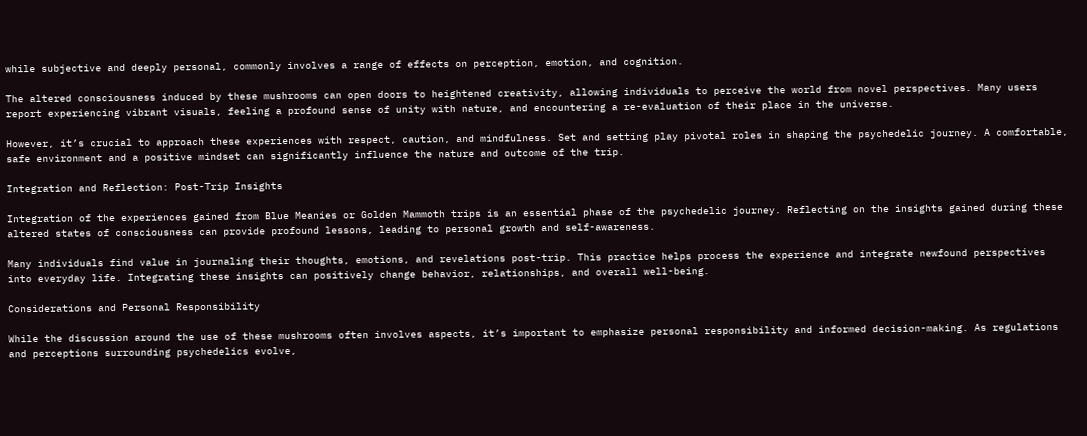while subjective and deeply personal, commonly involves a range of effects on perception, emotion, and cognition.

The altered consciousness induced by these mushrooms can open doors to heightened creativity, allowing individuals to perceive the world from novel perspectives. Many users report experiencing vibrant visuals, feeling a profound sense of unity with nature, and encountering a re-evaluation of their place in the universe.

However, it’s crucial to approach these experiences with respect, caution, and mindfulness. Set and setting play pivotal roles in shaping the psychedelic journey. A comfortable, safe environment and a positive mindset can significantly influence the nature and outcome of the trip.

Integration and Reflection: Post-Trip Insights

Integration of the experiences gained from Blue Meanies or Golden Mammoth trips is an essential phase of the psychedelic journey. Reflecting on the insights gained during these altered states of consciousness can provide profound lessons, leading to personal growth and self-awareness.

Many individuals find value in journaling their thoughts, emotions, and revelations post-trip. This practice helps process the experience and integrate newfound perspectives into everyday life. Integrating these insights can positively change behavior, relationships, and overall well-being.

Considerations and Personal Responsibility

While the discussion around the use of these mushrooms often involves aspects, it’s important to emphasize personal responsibility and informed decision-making. As regulations and perceptions surrounding psychedelics evolve,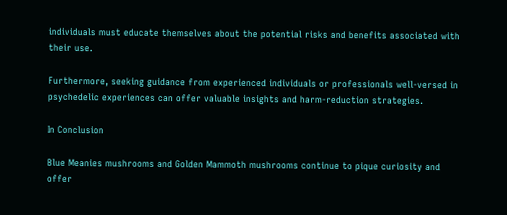individuals must educate themselves about the potential risks and benefits associated with their use.

Furthermore, seeking guidance from experienced individuals or professionals well-versed in psychedelic experiences can offer valuable insights and harm-reduction strategies.

In Conclusion

Blue Meanies mushrooms and Golden Mammoth mushrooms continue to pique curiosity and offer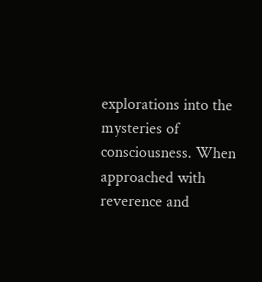explorations into the mysteries of consciousness. When approached with reverence and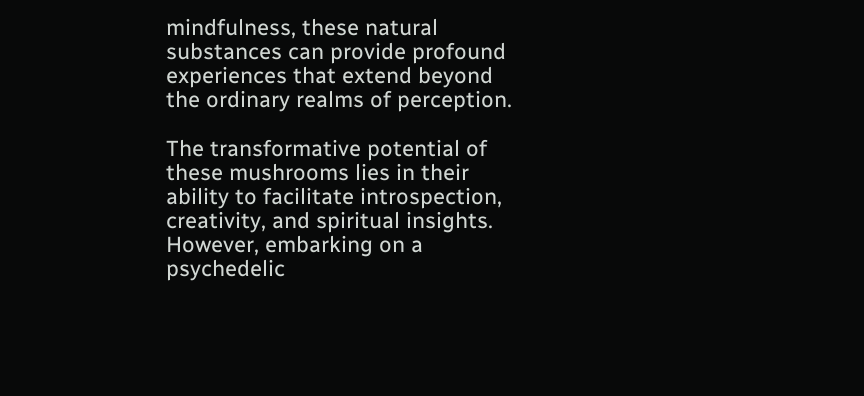mindfulness, these natural substances can provide profound experiences that extend beyond the ordinary realms of perception.

The transformative potential of these mushrooms lies in their ability to facilitate introspection, creativity, and spiritual insights. However, embarking on a psychedelic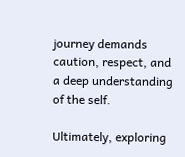journey demands caution, respect, and a deep understanding of the self.

Ultimately, exploring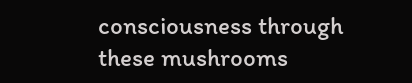consciousness through these mushrooms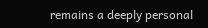remains a deeply personal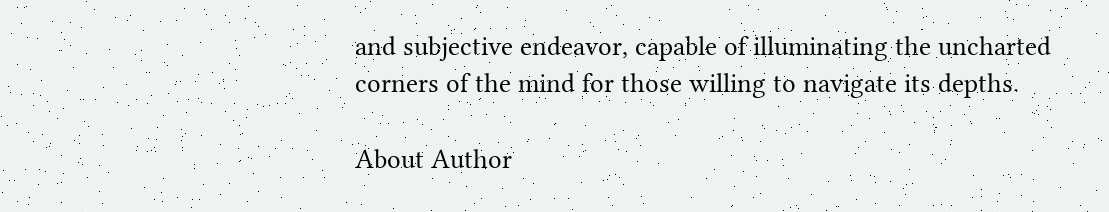and subjective endeavor, capable of illuminating the uncharted corners of the mind for those willing to navigate its depths.

About Author